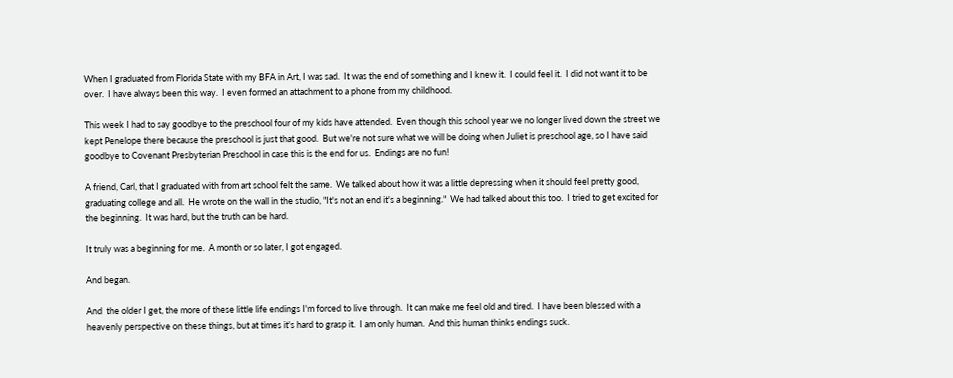When I graduated from Florida State with my BFA in Art, I was sad.  It was the end of something and I knew it.  I could feel it.  I did not want it to be over.  I have always been this way.  I even formed an attachment to a phone from my childhood.

This week I had to say goodbye to the preschool four of my kids have attended.  Even though this school year we no longer lived down the street we kept Penelope there because the preschool is just that good.  But we're not sure what we will be doing when Juliet is preschool age, so I have said goodbye to Covenant Presbyterian Preschool in case this is the end for us.  Endings are no fun!

A friend, Carl, that I graduated with from art school felt the same.  We talked about how it was a little depressing when it should feel pretty good, graduating college and all.  He wrote on the wall in the studio, "It's not an end it's a beginning."  We had talked about this too.  I tried to get excited for the beginning.  It was hard, but the truth can be hard.

It truly was a beginning for me.  A month or so later, I got engaged.

And began.

And  the older I get, the more of these little life endings I'm forced to live through.  It can make me feel old and tired.  I have been blessed with a heavenly perspective on these things, but at times it's hard to grasp it.  I am only human.  And this human thinks endings suck.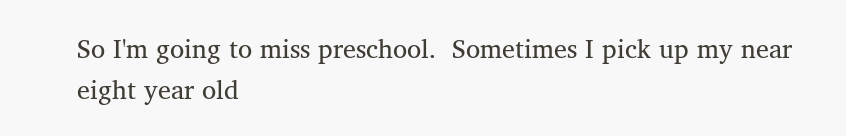So I'm going to miss preschool.  Sometimes I pick up my near eight year old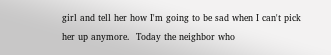girl and tell her how I'm going to be sad when I can't pick her up anymore.  Today the neighbor who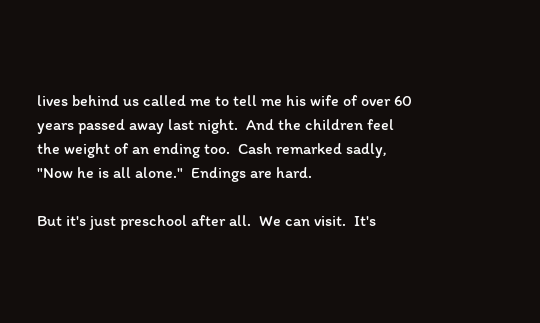lives behind us called me to tell me his wife of over 60 years passed away last night.  And the children feel the weight of an ending too.  Cash remarked sadly, "Now he is all alone."  Endings are hard.

But it's just preschool after all.  We can visit.  It's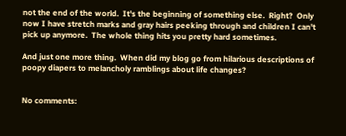not the end of the world.  It's the beginning of something else.  Right?  Only now I have stretch marks and gray hairs peeking through and children I can't pick up anymore.  The whole thing hits you pretty hard sometimes.

And just one more thing.  When did my blog go from hilarious descriptions of poopy diapers to melancholy ramblings about life changes?


No comments: